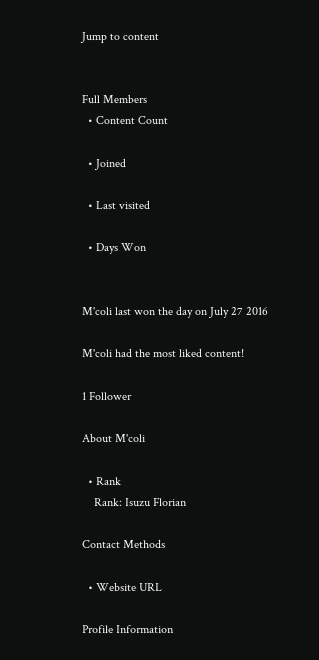Jump to content


Full Members
  • Content Count

  • Joined

  • Last visited

  • Days Won


M'coli last won the day on July 27 2016

M'coli had the most liked content!

1 Follower

About M'coli

  • Rank
    Rank: Isuzu Florian

Contact Methods

  • Website URL

Profile Information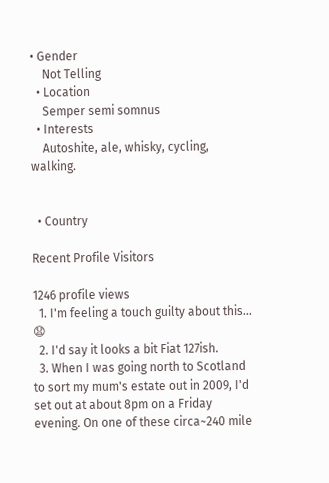• Gender
    Not Telling
  • Location
    Semper semi somnus
  • Interests
    Autoshite, ale, whisky, cycling, walking.


  • Country

Recent Profile Visitors

1246 profile views
  1. I'm feeling a touch guilty about this... 😧
  2. I'd say it looks a bit Fiat 127ish.
  3. When I was going north to Scotland to sort my mum's estate out in 2009, I'd set out at about 8pm on a Friday evening. On one of these circa~240 mile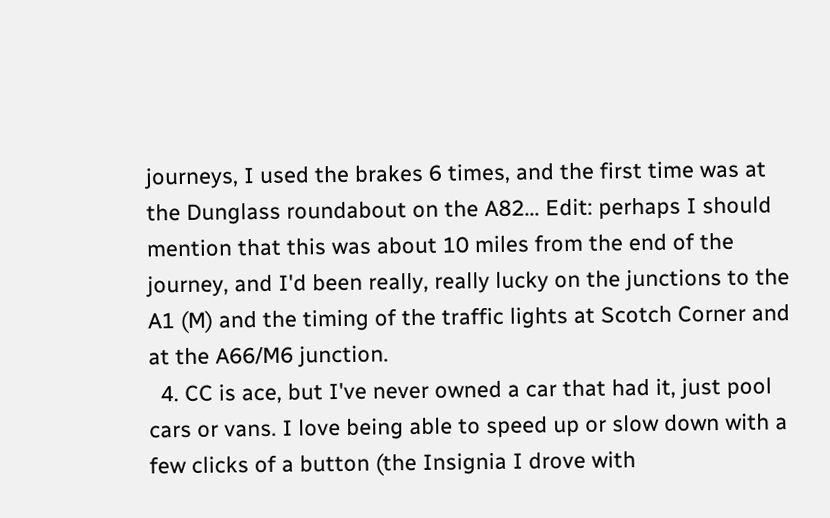journeys, I used the brakes 6 times, and the first time was at the Dunglass roundabout on the A82... Edit: perhaps I should mention that this was about 10 miles from the end of the journey, and I'd been really, really lucky on the junctions to the A1 (M) and the timing of the traffic lights at Scotch Corner and at the A66/M6 junction.
  4. CC is ace, but I've never owned a car that had it, just pool cars or vans. I love being able to speed up or slow down with a few clicks of a button (the Insignia I drove with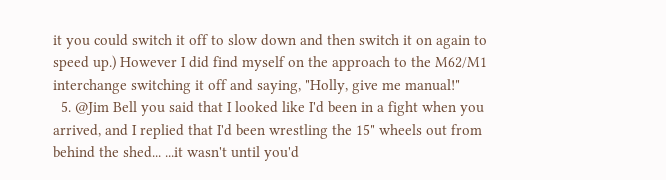it you could switch it off to slow down and then switch it on again to speed up.) However I did find myself on the approach to the M62/M1 interchange switching it off and saying, "Holly, give me manual!"
  5. @Jim Bell you said that I looked like I'd been in a fight when you arrived, and I replied that I'd been wrestling the 15" wheels out from behind the shed... ...it wasn't until you'd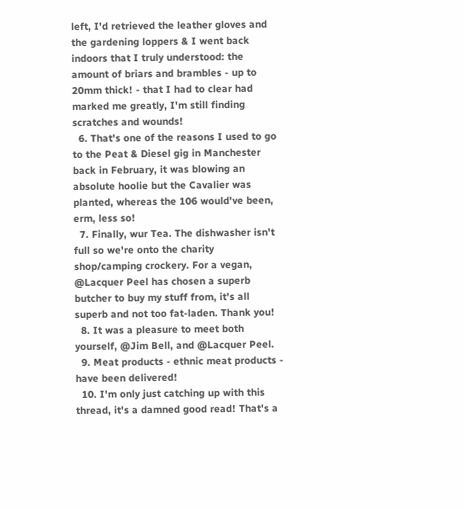left, I'd retrieved the leather gloves and the gardening loppers & I went back indoors that I truly understood: the amount of briars and brambles - up to 20mm thick! - that I had to clear had marked me greatly, I'm still finding scratches and wounds!
  6. That's one of the reasons I used to go to the Peat & Diesel gig in Manchester back in February, it was blowing an absolute hoolie but the Cavalier was planted, whereas the 106 would've been, erm, less so!
  7. Finally, wur Tea. The dishwasher isn't full so we're onto the charity shop/camping crockery. For a vegan, @Lacquer Peel has chosen a superb butcher to buy my stuff from, it's all superb and not too fat-laden. Thank you!
  8. It was a pleasure to meet both yourself, @Jim Bell, and @Lacquer Peel.
  9. Meat products - ethnic meat products - have been delivered!
  10. I'm only just catching up with this thread, it's a damned good read! That's a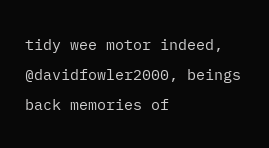tidy wee motor indeed, @davidfowler2000, beings back memories of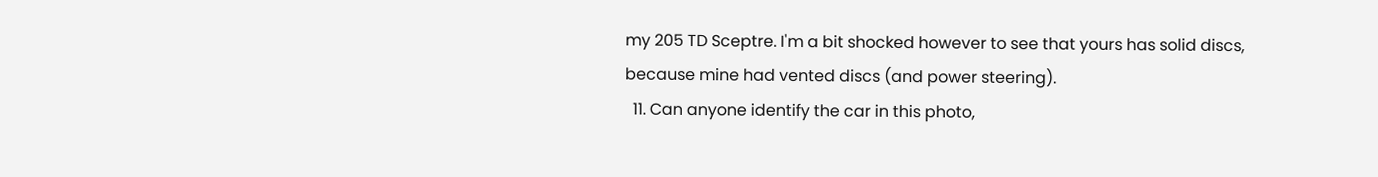my 205 TD Sceptre. I'm a bit shocked however to see that yours has solid discs, because mine had vented discs (and power steering).
  11. Can anyone identify the car in this photo,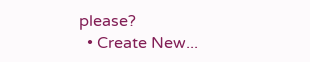please?
  • Create New...